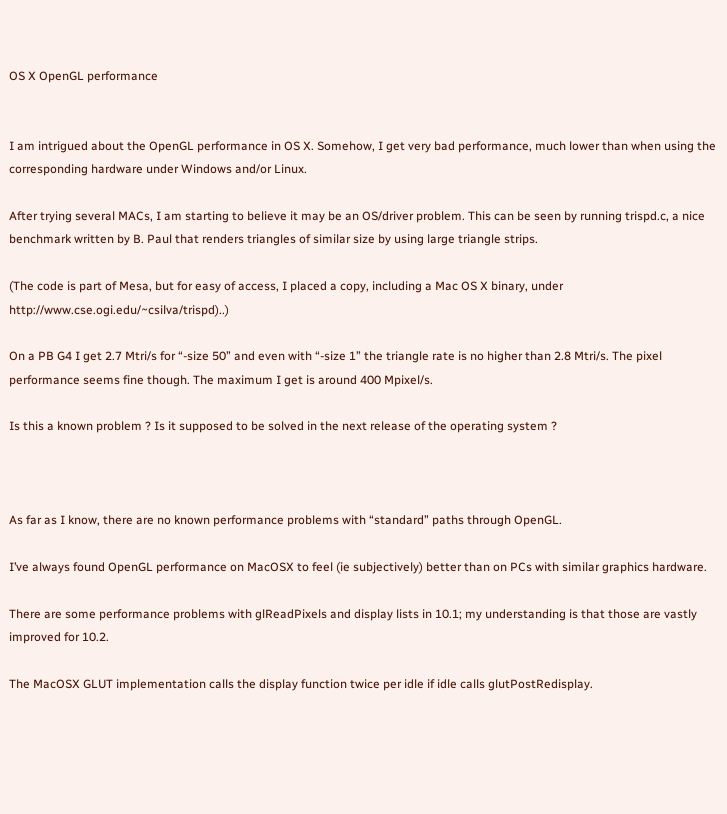OS X OpenGL performance


I am intrigued about the OpenGL performance in OS X. Somehow, I get very bad performance, much lower than when using the corresponding hardware under Windows and/or Linux.

After trying several MACs, I am starting to believe it may be an OS/driver problem. This can be seen by running trispd.c, a nice benchmark written by B. Paul that renders triangles of similar size by using large triangle strips.

(The code is part of Mesa, but for easy of access, I placed a copy, including a Mac OS X binary, under http://www.cse.ogi.edu/~csilva/trispd)..)

On a PB G4 I get 2.7 Mtri/s for “-size 50” and even with “-size 1” the triangle rate is no higher than 2.8 Mtri/s. The pixel performance seems fine though. The maximum I get is around 400 Mpixel/s.

Is this a known problem ? Is it supposed to be solved in the next release of the operating system ?



As far as I know, there are no known performance problems with “standard” paths through OpenGL.

I’ve always found OpenGL performance on MacOSX to feel (ie subjectively) better than on PCs with similar graphics hardware.

There are some performance problems with glReadPixels and display lists in 10.1; my understanding is that those are vastly improved for 10.2.

The MacOSX GLUT implementation calls the display function twice per idle if idle calls glutPostRedisplay.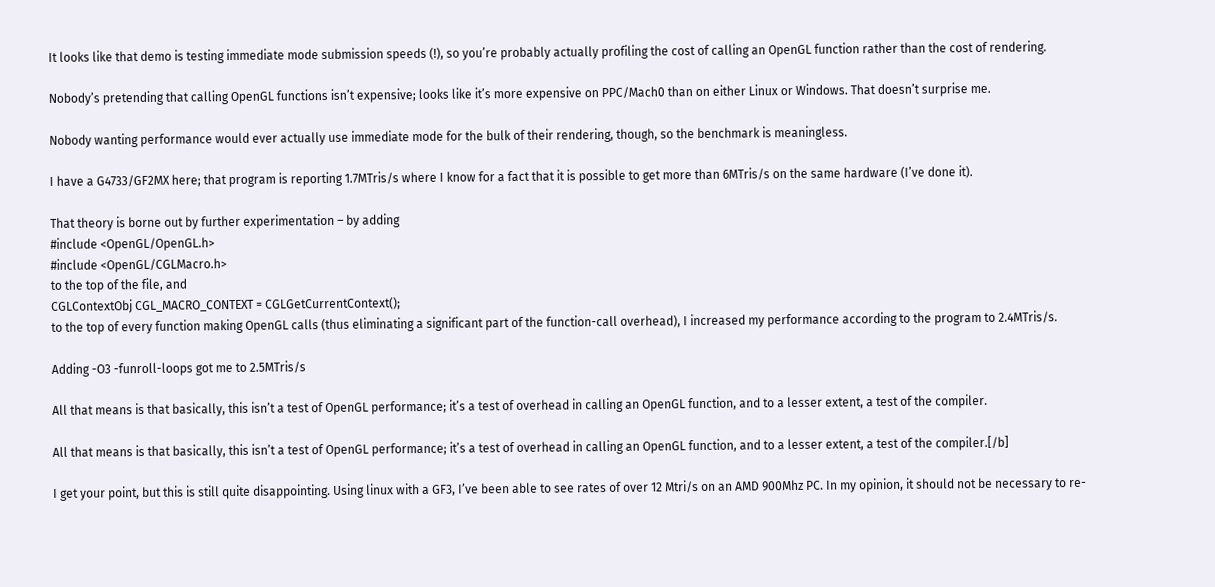It looks like that demo is testing immediate mode submission speeds (!), so you’re probably actually profiling the cost of calling an OpenGL function rather than the cost of rendering.

Nobody’s pretending that calling OpenGL functions isn’t expensive; looks like it’s more expensive on PPC/Mach0 than on either Linux or Windows. That doesn’t surprise me.

Nobody wanting performance would ever actually use immediate mode for the bulk of their rendering, though, so the benchmark is meaningless.

I have a G4733/GF2MX here; that program is reporting 1.7MTris/s where I know for a fact that it is possible to get more than 6MTris/s on the same hardware (I’ve done it).

That theory is borne out by further experimentation – by adding
#include <OpenGL/OpenGL.h>
#include <OpenGL/CGLMacro.h>
to the top of the file, and
CGLContextObj CGL_MACRO_CONTEXT = CGLGetCurrentContext();
to the top of every function making OpenGL calls (thus eliminating a significant part of the function-call overhead), I increased my performance according to the program to 2.4MTris/s.

Adding -O3 -funroll-loops got me to 2.5MTris/s

All that means is that basically, this isn’t a test of OpenGL performance; it’s a test of overhead in calling an OpenGL function, and to a lesser extent, a test of the compiler.

All that means is that basically, this isn’t a test of OpenGL performance; it’s a test of overhead in calling an OpenGL function, and to a lesser extent, a test of the compiler.[/b]

I get your point, but this is still quite disappointing. Using linux with a GF3, I’ve been able to see rates of over 12 Mtri/s on an AMD 900Mhz PC. In my opinion, it should not be necessary to re-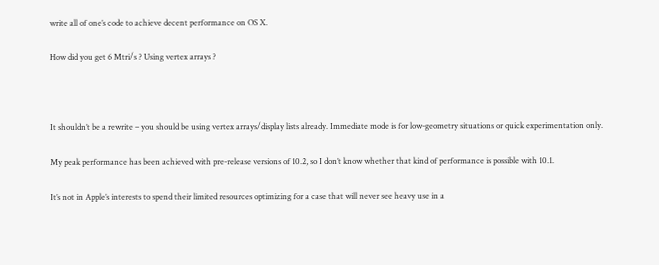write all of one’s code to achieve decent performance on OS X.

How did you get 6 Mtri/s ? Using vertex arrays ?



It shouldn’t be a rewrite – you should be using vertex arrays/display lists already. Immediate mode is for low-geometry situations or quick experimentation only.

My peak performance has been achieved with pre-release versions of 10.2, so I don’t know whether that kind of performance is possible with 10.1.

It’s not in Apple’s interests to spend their limited resources optimizing for a case that will never see heavy use in a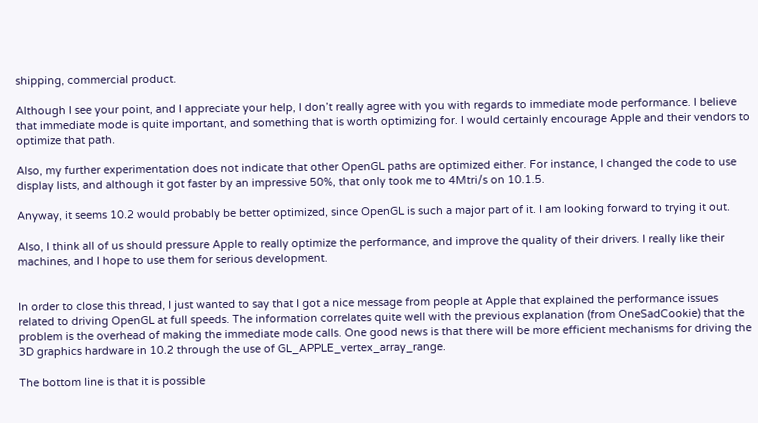shipping, commercial product.

Although I see your point, and I appreciate your help, I don’t really agree with you with regards to immediate mode performance. I believe that immediate mode is quite important, and something that is worth optimizing for. I would certainly encourage Apple and their vendors to optimize that path.

Also, my further experimentation does not indicate that other OpenGL paths are optimized either. For instance, I changed the code to use display lists, and although it got faster by an impressive 50%, that only took me to 4Mtri/s on 10.1.5.

Anyway, it seems 10.2 would probably be better optimized, since OpenGL is such a major part of it. I am looking forward to trying it out.

Also, I think all of us should pressure Apple to really optimize the performance, and improve the quality of their drivers. I really like their machines, and I hope to use them for serious development.


In order to close this thread, I just wanted to say that I got a nice message from people at Apple that explained the performance issues related to driving OpenGL at full speeds. The information correlates quite well with the previous explanation (from OneSadCookie) that the problem is the overhead of making the immediate mode calls. One good news is that there will be more efficient mechanisms for driving the 3D graphics hardware in 10.2 through the use of GL_APPLE_vertex_array_range.

The bottom line is that it is possible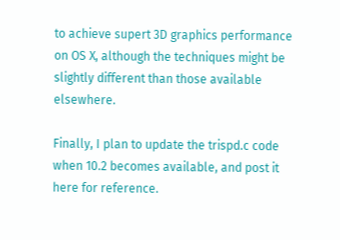to achieve supert 3D graphics performance on OS X, although the techniques might be slightly different than those available elsewhere.

Finally, I plan to update the trispd.c code when 10.2 becomes available, and post it here for reference.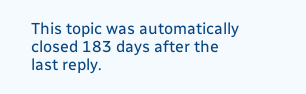This topic was automatically closed 183 days after the last reply.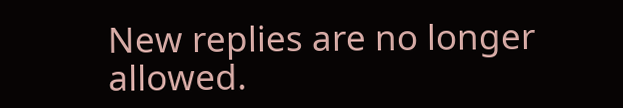New replies are no longer allowed.